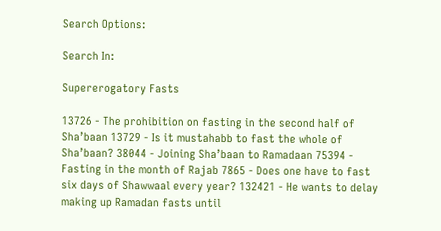Search Options:

Search In:

Supererogatory Fasts

13726 - The prohibition on fasting in the second half of Sha’baan 13729 - Is it mustahabb to fast the whole of Sha’baan? 38044 - Joining Sha’baan to Ramadaan 75394 - Fasting in the month of Rajab 7865 - Does one have to fast six days of Shawwaal every year? 132421 - He wants to delay making up Ramadan fasts until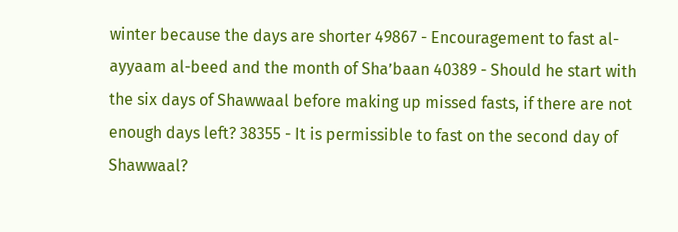winter because the days are shorter 49867 - Encouragement to fast al-ayyaam al-beed and the month of Sha’baan 40389 - Should he start with the six days of Shawwaal before making up missed fasts, if there are not enough days left? 38355 - It is permissible to fast on the second day of Shawwaal?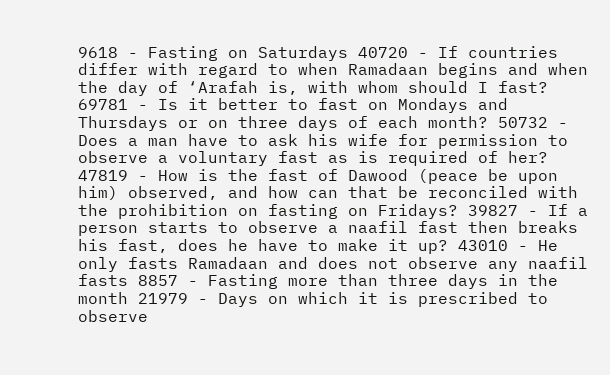9618 - Fasting on Saturdays 40720 - If countries differ with regard to when Ramadaan begins and when the day of ‘Arafah is, with whom should I fast? 69781 - Is it better to fast on Mondays and Thursdays or on three days of each month? 50732 - Does a man have to ask his wife for permission to observe a voluntary fast as is required of her? 47819 - How is the fast of Dawood (peace be upon him) observed, and how can that be reconciled with the prohibition on fasting on Fridays? 39827 - If a person starts to observe a naafil fast then breaks his fast, does he have to make it up? 43010 - He only fasts Ramadaan and does not observe any naafil fasts 8857 - Fasting more than three days in the month 21979 - Days on which it is prescribed to observe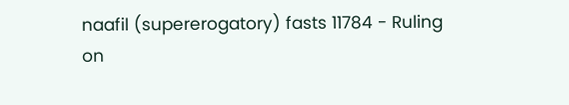naafil (supererogatory) fasts 11784 - Ruling on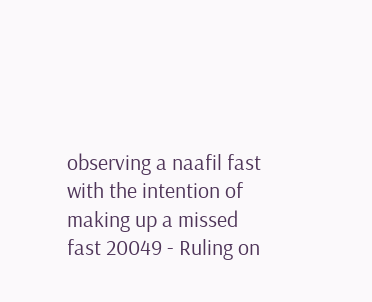observing a naafil fast with the intention of making up a missed fast 20049 - Ruling on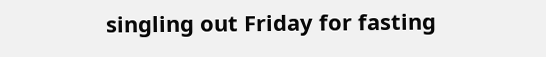singling out Friday for fasting